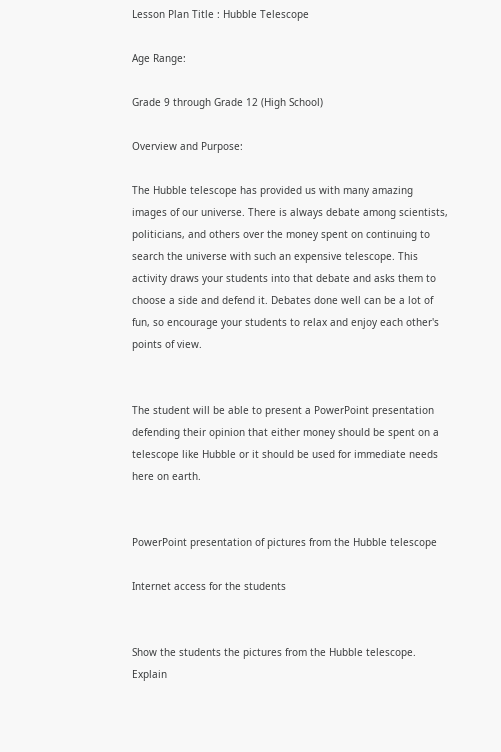Lesson Plan Title : Hubble Telescope

Age Range:

Grade 9 through Grade 12 (High School)

Overview and Purpose:

The Hubble telescope has provided us with many amazing images of our universe. There is always debate among scientists, politicians, and others over the money spent on continuing to search the universe with such an expensive telescope. This activity draws your students into that debate and asks them to choose a side and defend it. Debates done well can be a lot of fun, so encourage your students to relax and enjoy each other's points of view.


The student will be able to present a PowerPoint presentation defending their opinion that either money should be spent on a telescope like Hubble or it should be used for immediate needs here on earth.


PowerPoint presentation of pictures from the Hubble telescope

Internet access for the students


Show the students the pictures from the Hubble telescope. Explain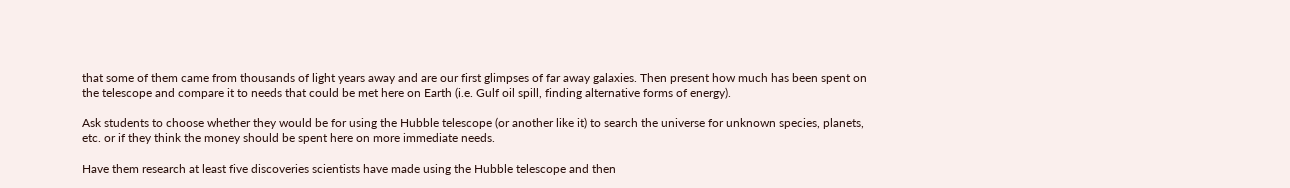that some of them came from thousands of light years away and are our first glimpses of far away galaxies. Then present how much has been spent on the telescope and compare it to needs that could be met here on Earth (i.e. Gulf oil spill, finding alternative forms of energy).

Ask students to choose whether they would be for using the Hubble telescope (or another like it) to search the universe for unknown species, planets, etc. or if they think the money should be spent here on more immediate needs.

Have them research at least five discoveries scientists have made using the Hubble telescope and then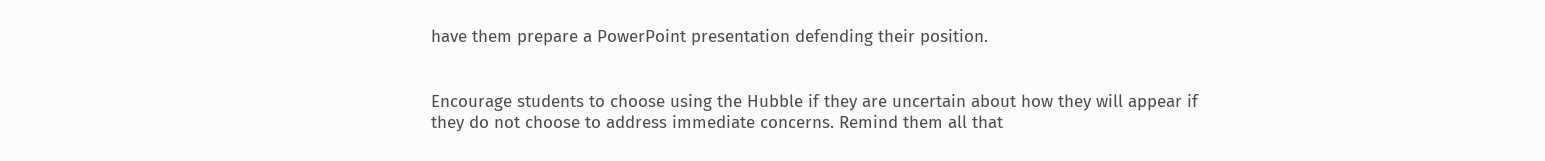have them prepare a PowerPoint presentation defending their position.


Encourage students to choose using the Hubble if they are uncertain about how they will appear if they do not choose to address immediate concerns. Remind them all that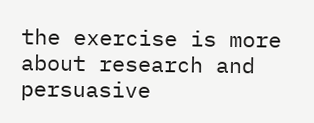the exercise is more about research and persuasive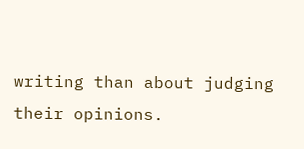writing than about judging their opinions.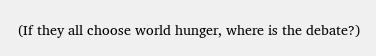(If they all choose world hunger, where is the debate?)